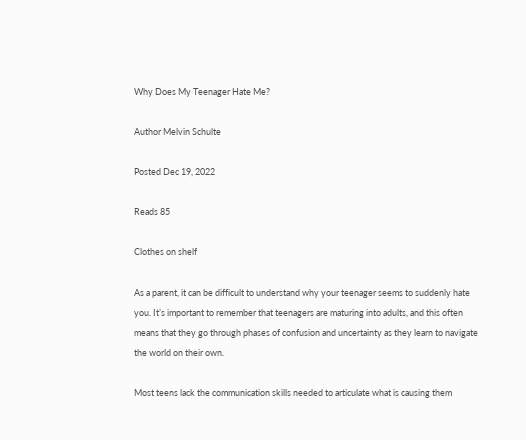Why Does My Teenager Hate Me?

Author Melvin Schulte

Posted Dec 19, 2022

Reads 85

Clothes on shelf

As a parent, it can be difficult to understand why your teenager seems to suddenly hate you. It’s important to remember that teenagers are maturing into adults, and this often means that they go through phases of confusion and uncertainty as they learn to navigate the world on their own.

Most teens lack the communication skills needed to articulate what is causing them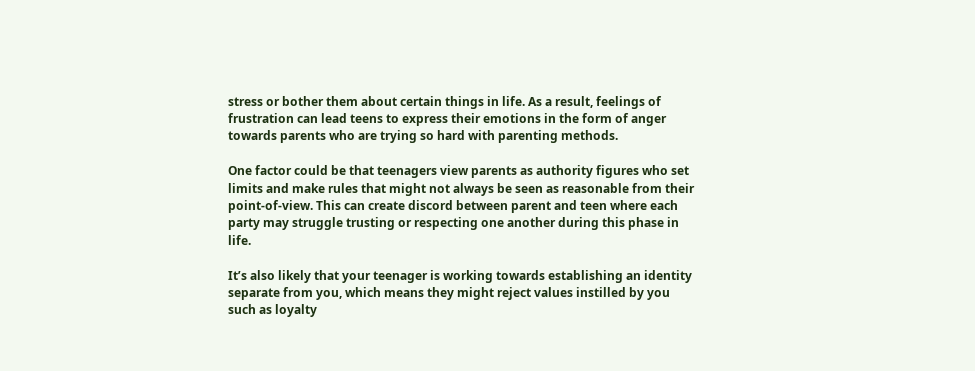stress or bother them about certain things in life. As a result, feelings of frustration can lead teens to express their emotions in the form of anger towards parents who are trying so hard with parenting methods.

One factor could be that teenagers view parents as authority figures who set limits and make rules that might not always be seen as reasonable from their point-of-view. This can create discord between parent and teen where each party may struggle trusting or respecting one another during this phase in life.

It’s also likely that your teenager is working towards establishing an identity separate from you, which means they might reject values instilled by you such as loyalty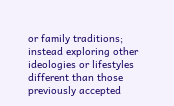or family traditions; instead exploring other ideologies or lifestyles different than those previously accepted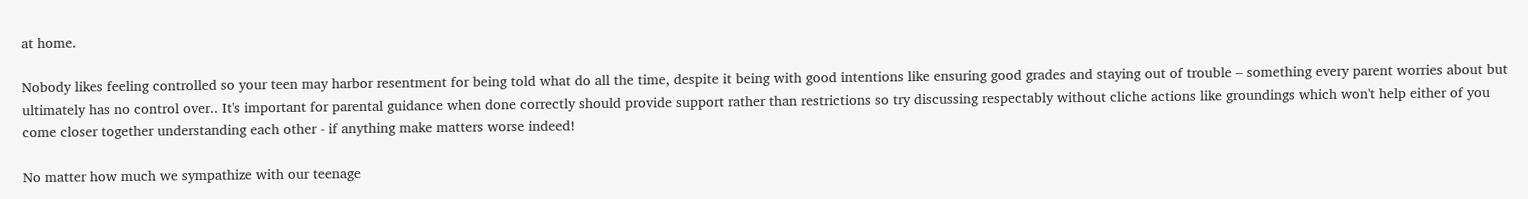at home.

Nobody likes feeling controlled so your teen may harbor resentment for being told what do all the time, despite it being with good intentions like ensuring good grades and staying out of trouble – something every parent worries about but ultimately has no control over.. It's important for parental guidance when done correctly should provide support rather than restrictions so try discussing respectably without cliche actions like groundings which won't help either of you come closer together understanding each other - if anything make matters worse indeed!

No matter how much we sympathize with our teenage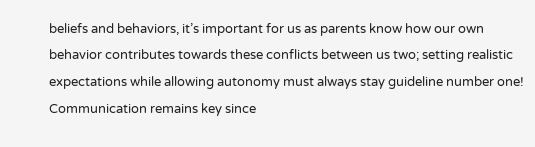beliefs and behaviors, it’s important for us as parents know how our own behavior contributes towards these conflicts between us two; setting realistic expectations while allowing autonomy must always stay guideline number one! Communication remains key since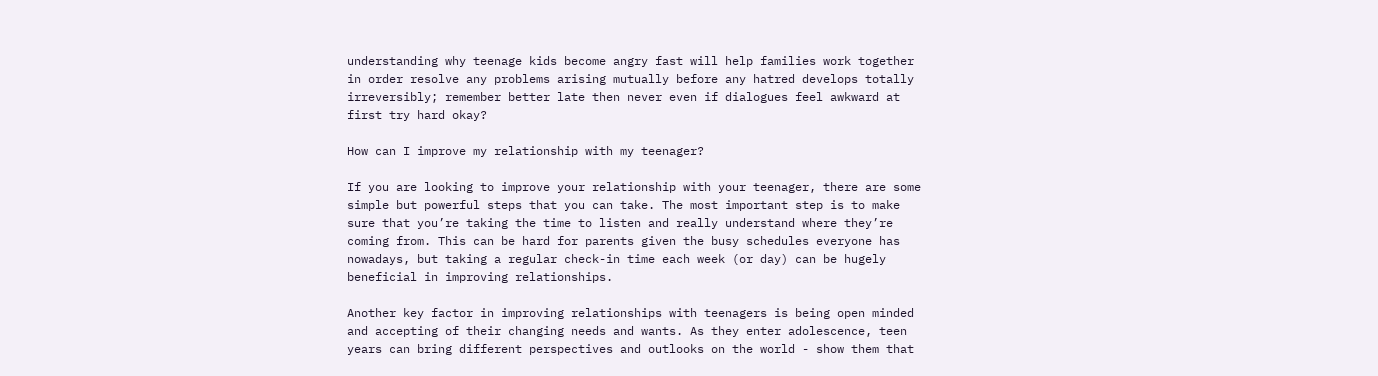understanding why teenage kids become angry fast will help families work together in order resolve any problems arising mutually before any hatred develops totally irreversibly; remember better late then never even if dialogues feel awkward at first try hard okay?

How can I improve my relationship with my teenager?

If you are looking to improve your relationship with your teenager, there are some simple but powerful steps that you can take. The most important step is to make sure that you’re taking the time to listen and really understand where they’re coming from. This can be hard for parents given the busy schedules everyone has nowadays, but taking a regular check-in time each week (or day) can be hugely beneficial in improving relationships.

Another key factor in improving relationships with teenagers is being open minded and accepting of their changing needs and wants. As they enter adolescence, teen years can bring different perspectives and outlooks on the world - show them that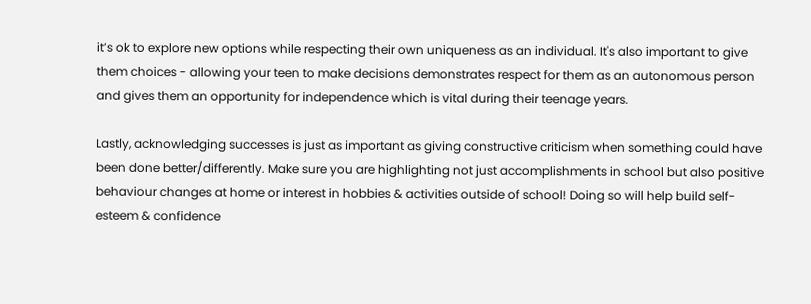it’s ok to explore new options while respecting their own uniqueness as an individual. It's also important to give them choices - allowing your teen to make decisions demonstrates respect for them as an autonomous person and gives them an opportunity for independence which is vital during their teenage years.

Lastly, acknowledging successes is just as important as giving constructive criticism when something could have been done better/differently. Make sure you are highlighting not just accomplishments in school but also positive behaviour changes at home or interest in hobbies & activities outside of school! Doing so will help build self-esteem & confidence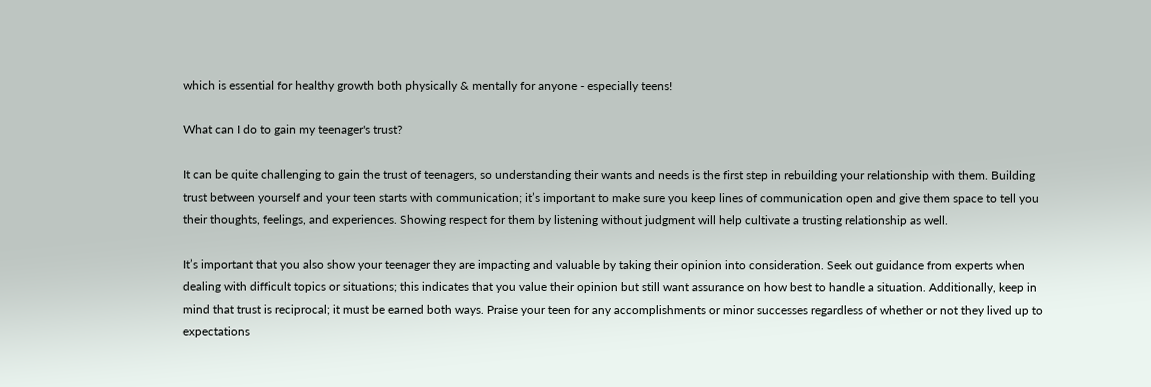which is essential for healthy growth both physically & mentally for anyone - especially teens!

What can I do to gain my teenager's trust?

It can be quite challenging to gain the trust of teenagers, so understanding their wants and needs is the first step in rebuilding your relationship with them. Building trust between yourself and your teen starts with communication; it’s important to make sure you keep lines of communication open and give them space to tell you their thoughts, feelings, and experiences. Showing respect for them by listening without judgment will help cultivate a trusting relationship as well.

It’s important that you also show your teenager they are impacting and valuable by taking their opinion into consideration. Seek out guidance from experts when dealing with difficult topics or situations; this indicates that you value their opinion but still want assurance on how best to handle a situation. Additionally, keep in mind that trust is reciprocal; it must be earned both ways. Praise your teen for any accomplishments or minor successes regardless of whether or not they lived up to expectations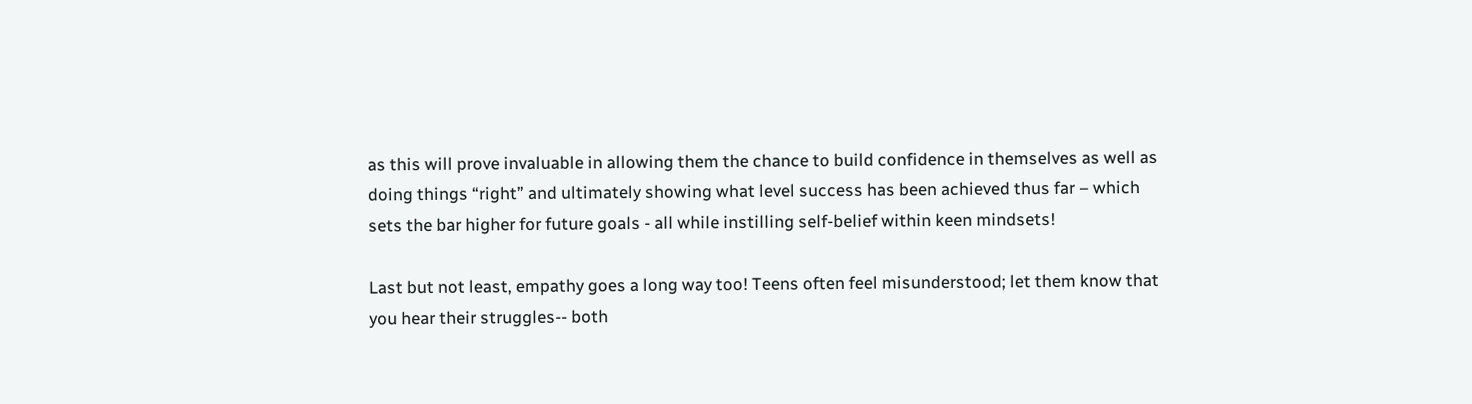as this will prove invaluable in allowing them the chance to build confidence in themselves as well as doing things “right” and ultimately showing what level success has been achieved thus far – which sets the bar higher for future goals - all while instilling self-belief within keen mindsets!

Last but not least, empathy goes a long way too! Teens often feel misunderstood; let them know that you hear their struggles-- both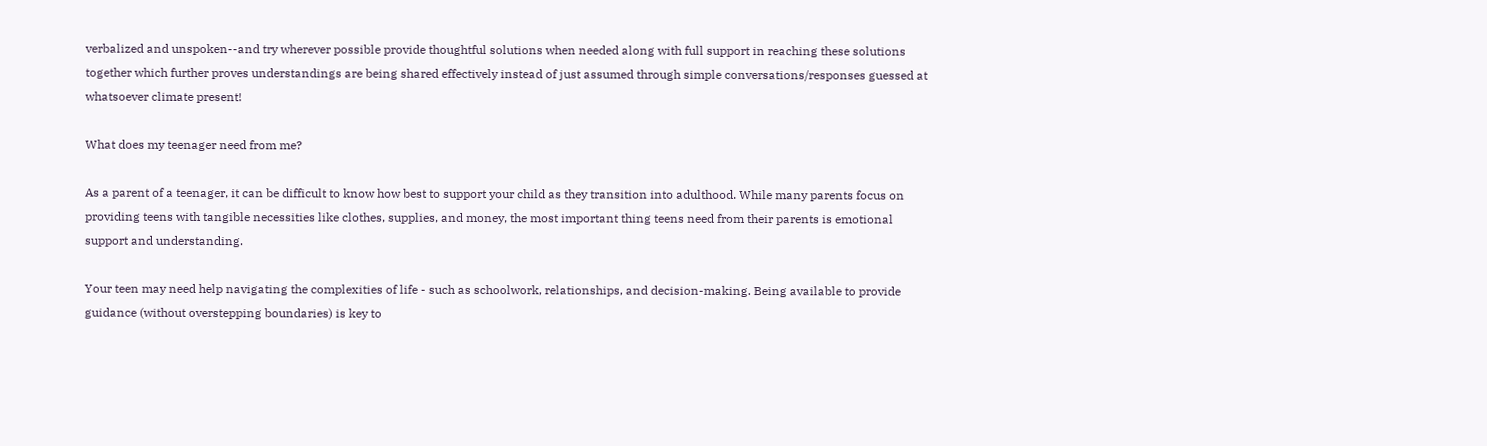verbalized and unspoken--and try wherever possible provide thoughtful solutions when needed along with full support in reaching these solutions together which further proves understandings are being shared effectively instead of just assumed through simple conversations/responses guessed at whatsoever climate present!

What does my teenager need from me?

As a parent of a teenager, it can be difficult to know how best to support your child as they transition into adulthood. While many parents focus on providing teens with tangible necessities like clothes, supplies, and money, the most important thing teens need from their parents is emotional support and understanding.

Your teen may need help navigating the complexities of life - such as schoolwork, relationships, and decision-making. Being available to provide guidance (without overstepping boundaries) is key to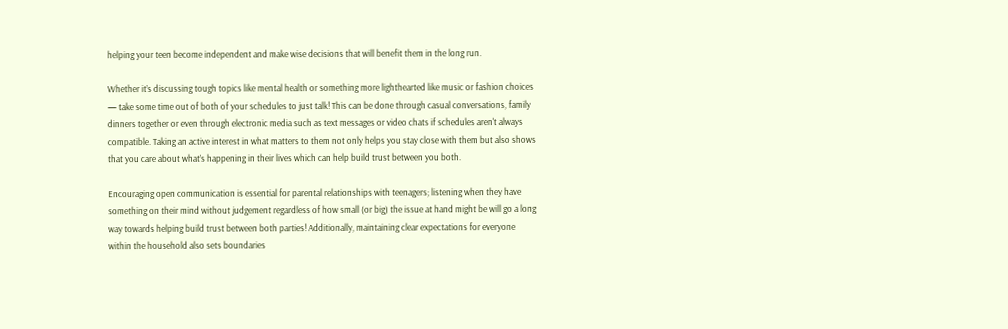helping your teen become independent and make wise decisions that will benefit them in the long run.

Whether it’s discussing tough topics like mental health or something more lighthearted like music or fashion choices — take some time out of both of your schedules to just talk! This can be done through casual conversations, family dinners together or even through electronic media such as text messages or video chats if schedules aren't always compatible. Taking an active interest in what matters to them not only helps you stay close with them but also shows that you care about what’s happening in their lives which can help build trust between you both.

Encouraging open communication is essential for parental relationships with teenagers; listening when they have something on their mind without judgement regardless of how small (or big) the issue at hand might be will go a long way towards helping build trust between both parties! Additionally, maintaining clear expectations for everyone within the household also sets boundaries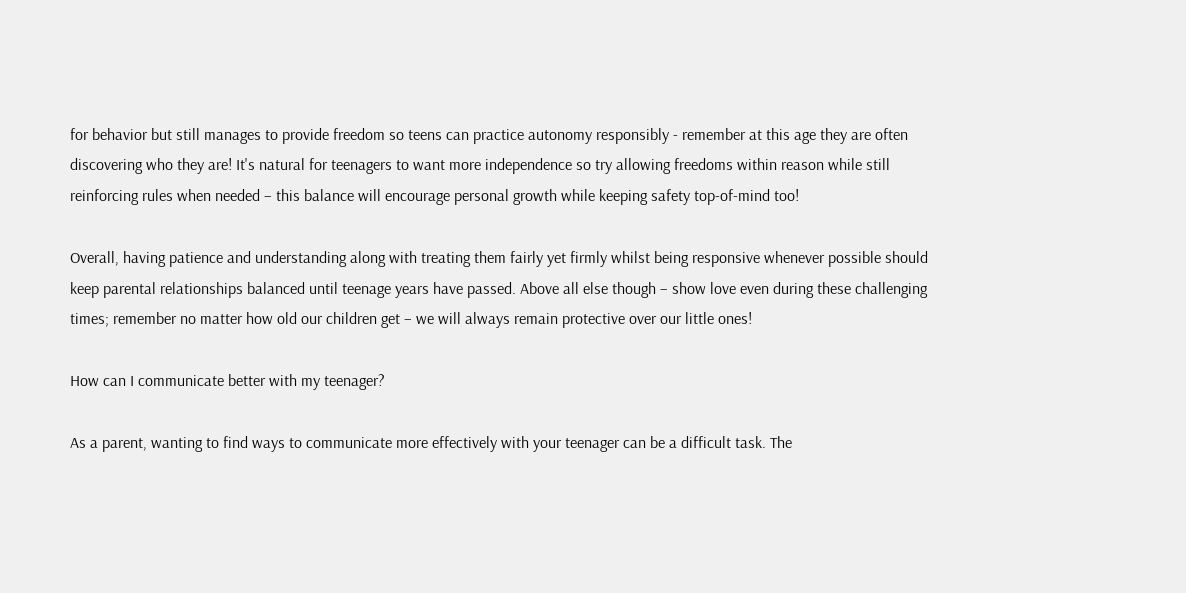for behavior but still manages to provide freedom so teens can practice autonomy responsibly - remember at this age they are often discovering who they are! It's natural for teenagers to want more independence so try allowing freedoms within reason while still reinforcing rules when needed – this balance will encourage personal growth while keeping safety top-of-mind too!

Overall, having patience and understanding along with treating them fairly yet firmly whilst being responsive whenever possible should keep parental relationships balanced until teenage years have passed. Above all else though – show love even during these challenging times; remember no matter how old our children get – we will always remain protective over our little ones!

How can I communicate better with my teenager?

As a parent, wanting to find ways to communicate more effectively with your teenager can be a difficult task. The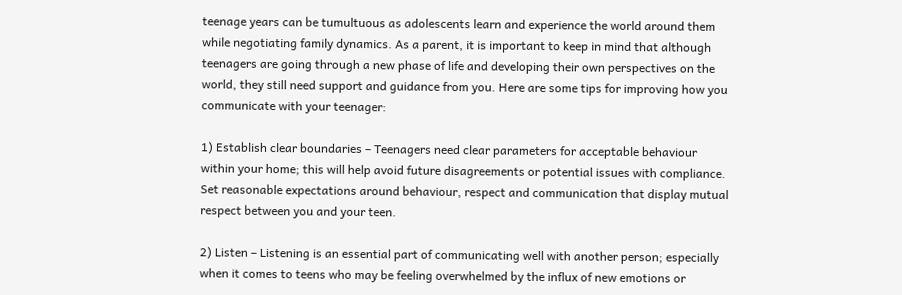teenage years can be tumultuous as adolescents learn and experience the world around them while negotiating family dynamics. As a parent, it is important to keep in mind that although teenagers are going through a new phase of life and developing their own perspectives on the world, they still need support and guidance from you. Here are some tips for improving how you communicate with your teenager:

1) Establish clear boundaries – Teenagers need clear parameters for acceptable behaviour within your home; this will help avoid future disagreements or potential issues with compliance. Set reasonable expectations around behaviour, respect and communication that display mutual respect between you and your teen.

2) Listen – Listening is an essential part of communicating well with another person; especially when it comes to teens who may be feeling overwhelmed by the influx of new emotions or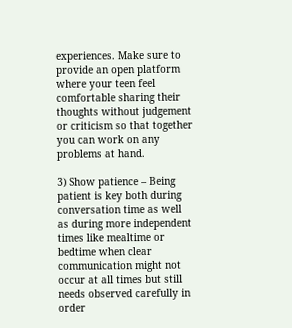experiences. Make sure to provide an open platform where your teen feel comfortable sharing their thoughts without judgement or criticism so that together you can work on any problems at hand.

3) Show patience – Being patient is key both during conversation time as well as during more independent times like mealtime or bedtime when clear communication might not occur at all times but still needs observed carefully in order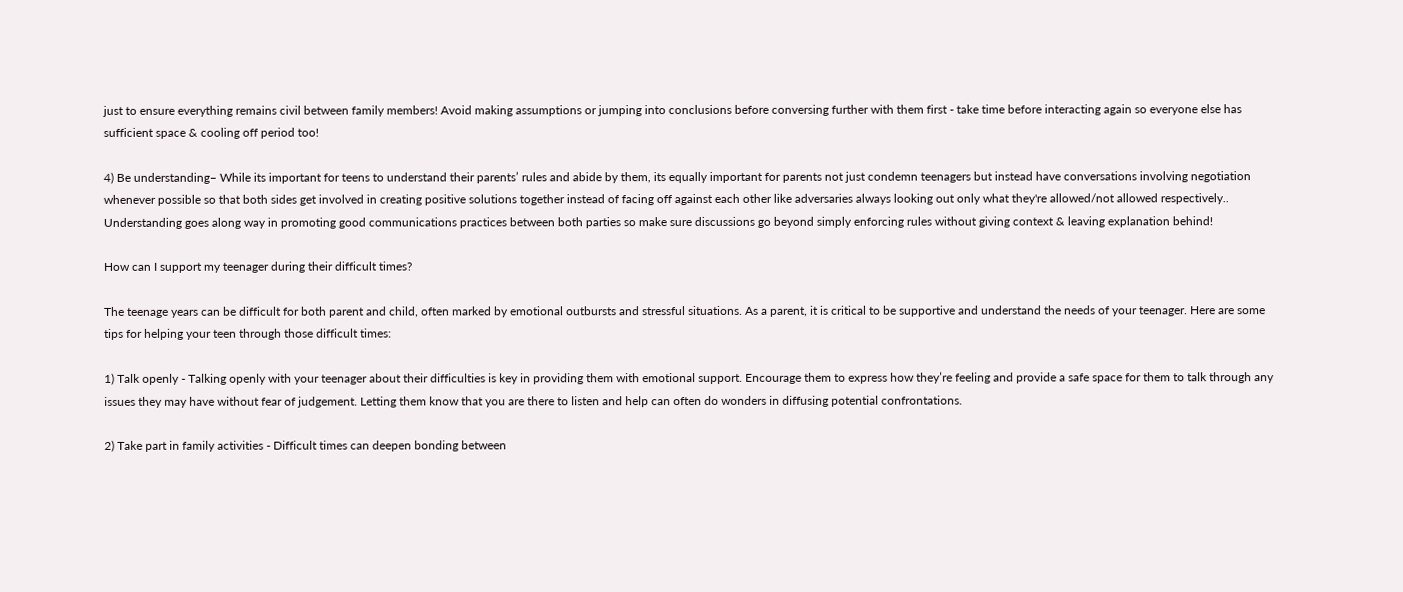just to ensure everything remains civil between family members! Avoid making assumptions or jumping into conclusions before conversing further with them first - take time before interacting again so everyone else has sufficient space & cooling off period too!

4) Be understanding– While its important for teens to understand their parents’ rules and abide by them, its equally important for parents not just condemn teenagers but instead have conversations involving negotiation whenever possible so that both sides get involved in creating positive solutions together instead of facing off against each other like adversaries always looking out only what they're allowed/not allowed respectively.. Understanding goes along way in promoting good communications practices between both parties so make sure discussions go beyond simply enforcing rules without giving context & leaving explanation behind!

How can I support my teenager during their difficult times?

The teenage years can be difficult for both parent and child, often marked by emotional outbursts and stressful situations. As a parent, it is critical to be supportive and understand the needs of your teenager. Here are some tips for helping your teen through those difficult times:

1) Talk openly - Talking openly with your teenager about their difficulties is key in providing them with emotional support. Encourage them to express how they’re feeling and provide a safe space for them to talk through any issues they may have without fear of judgement. Letting them know that you are there to listen and help can often do wonders in diffusing potential confrontations.

2) Take part in family activities - Difficult times can deepen bonding between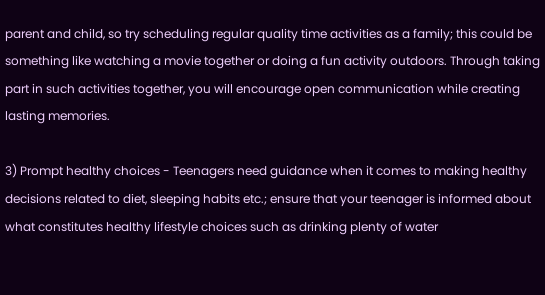parent and child, so try scheduling regular quality time activities as a family; this could be something like watching a movie together or doing a fun activity outdoors. Through taking part in such activities together, you will encourage open communication while creating lasting memories.

3) Prompt healthy choices - Teenagers need guidance when it comes to making healthy decisions related to diet, sleeping habits etc.; ensure that your teenager is informed about what constitutes healthy lifestyle choices such as drinking plenty of water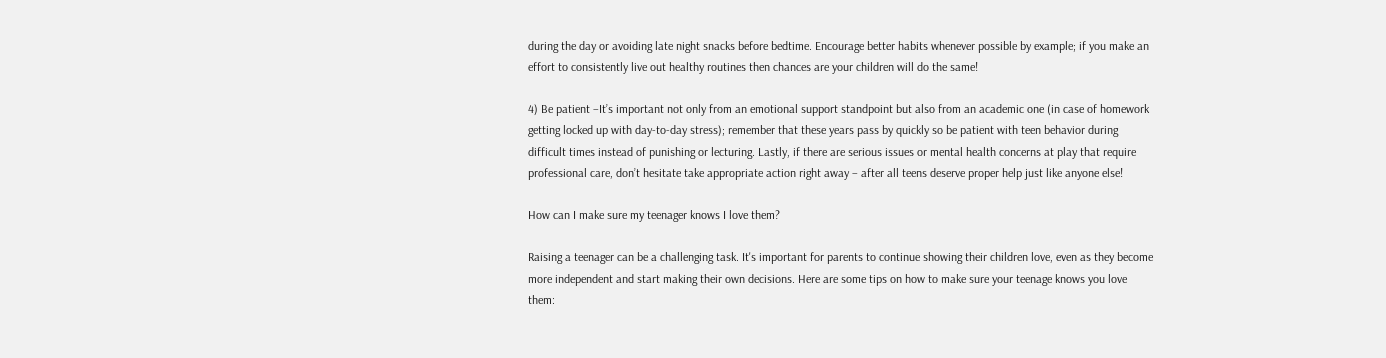during the day or avoiding late night snacks before bedtime. Encourage better habits whenever possible by example; if you make an effort to consistently live out healthy routines then chances are your children will do the same!

4) Be patient –It’s important not only from an emotional support standpoint but also from an academic one (in case of homework getting locked up with day-to-day stress); remember that these years pass by quickly so be patient with teen behavior during difficult times instead of punishing or lecturing. Lastly, if there are serious issues or mental health concerns at play that require professional care, don’t hesitate take appropriate action right away – after all teens deserve proper help just like anyone else!

How can I make sure my teenager knows I love them?

Raising a teenager can be a challenging task. It's important for parents to continue showing their children love, even as they become more independent and start making their own decisions. Here are some tips on how to make sure your teenage knows you love them: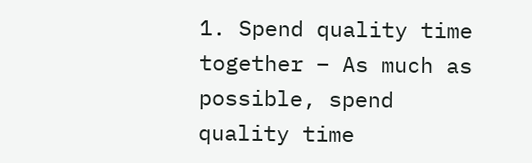1. Spend quality time together – As much as possible, spend quality time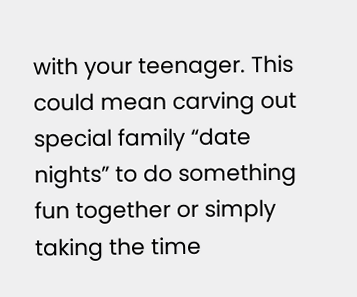with your teenager. This could mean carving out special family “date nights” to do something fun together or simply taking the time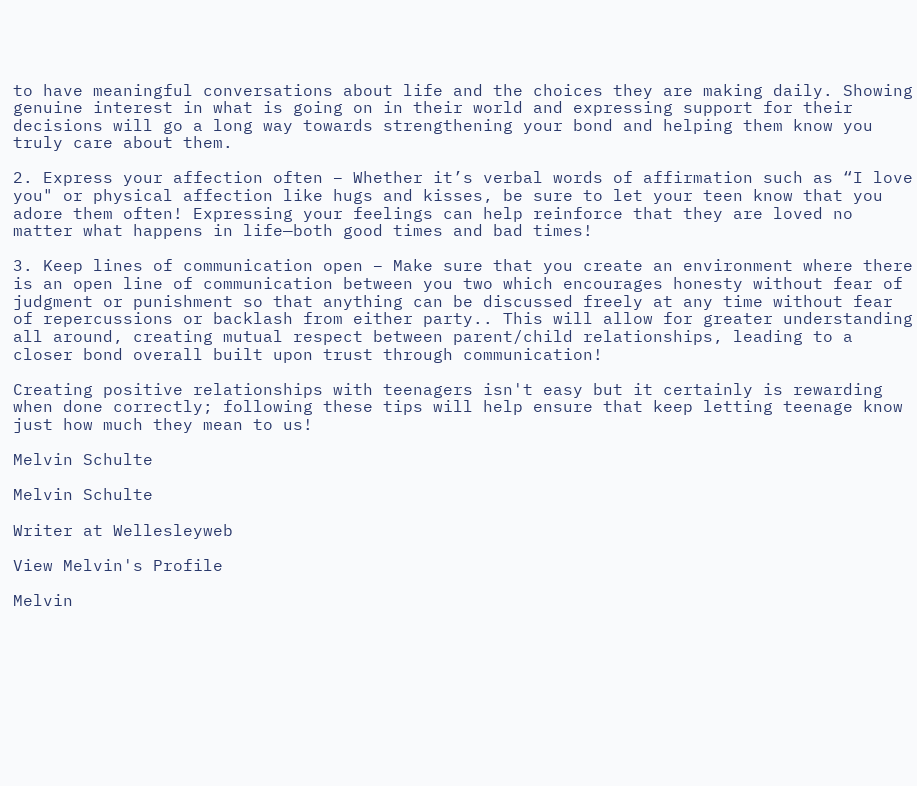to have meaningful conversations about life and the choices they are making daily. Showing genuine interest in what is going on in their world and expressing support for their decisions will go a long way towards strengthening your bond and helping them know you truly care about them.

2. Express your affection often – Whether it’s verbal words of affirmation such as “I love you" or physical affection like hugs and kisses, be sure to let your teen know that you adore them often! Expressing your feelings can help reinforce that they are loved no matter what happens in life—both good times and bad times!

3. Keep lines of communication open – Make sure that you create an environment where there is an open line of communication between you two which encourages honesty without fear of judgment or punishment so that anything can be discussed freely at any time without fear of repercussions or backlash from either party.. This will allow for greater understanding all around, creating mutual respect between parent/child relationships, leading to a closer bond overall built upon trust through communication!

Creating positive relationships with teenagers isn't easy but it certainly is rewarding when done correctly; following these tips will help ensure that keep letting teenage know just how much they mean to us!

Melvin Schulte

Melvin Schulte

Writer at Wellesleyweb

View Melvin's Profile

Melvin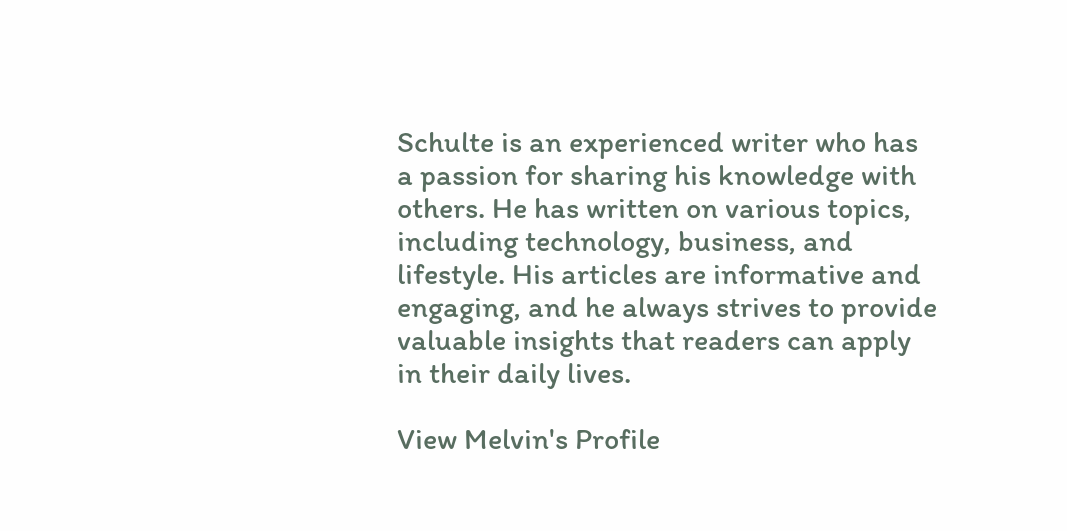Schulte is an experienced writer who has a passion for sharing his knowledge with others. He has written on various topics, including technology, business, and lifestyle. His articles are informative and engaging, and he always strives to provide valuable insights that readers can apply in their daily lives.

View Melvin's Profile